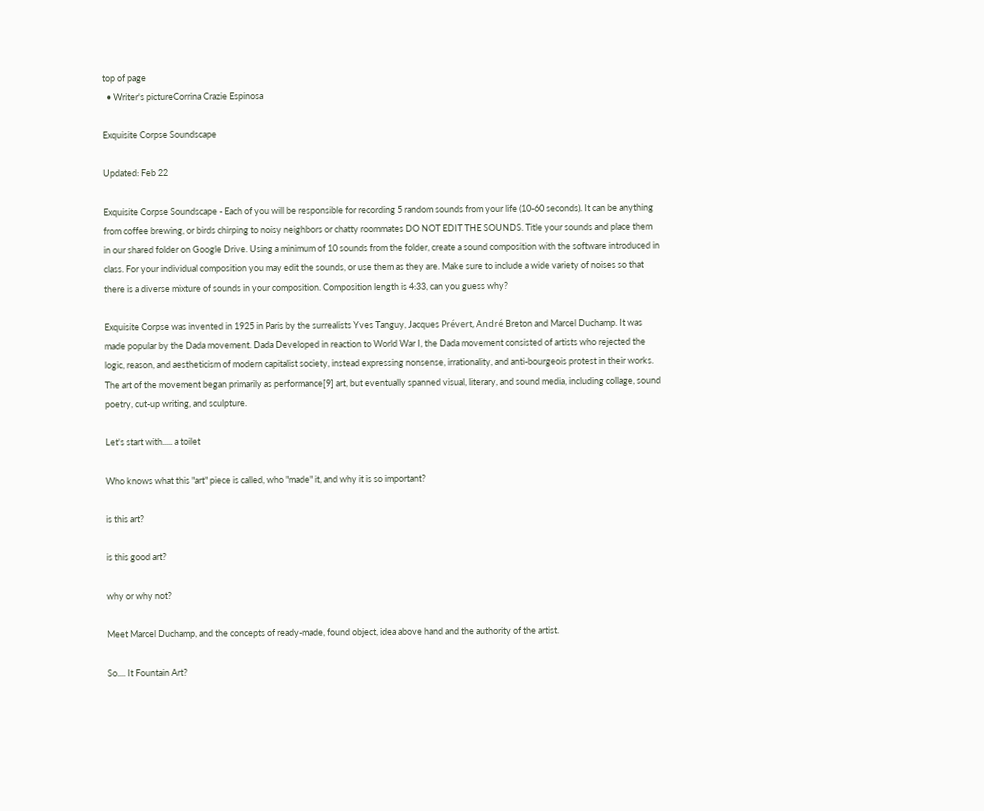top of page
  • Writer's pictureCorrina Crazie Espinosa

Exquisite Corpse Soundscape

Updated: Feb 22

Exquisite Corpse Soundscape - Each of you will be responsible for recording 5 random sounds from your life (10-60 seconds). It can be anything from coffee brewing, or birds chirping to noisy neighbors or chatty roommates DO NOT EDIT THE SOUNDS. Title your sounds and place them in our shared folder on Google Drive. Using a minimum of 10 sounds from the folder, create a sound composition with the software introduced in class. For your individual composition you may edit the sounds, or use them as they are. Make sure to include a wide variety of noises so that there is a diverse mixture of sounds in your composition. Composition length is 4:33, can you guess why?

Exquisite Corpse was invented in 1925 in Paris by the surrealists Yves Tanguy, Jacques Prévert, André Breton and Marcel Duchamp. It was made popular by the Dada movement. Dada Developed in reaction to World War I, the Dada movement consisted of artists who rejected the logic, reason, and aestheticism of modern capitalist society, instead expressing nonsense, irrationality, and anti-bourgeois protest in their works. The art of the movement began primarily as performance[9] art, but eventually spanned visual, literary, and sound media, including collage, sound poetry, cut-up writing, and sculpture.

Let's start with..... a toilet

Who knows what this "art" piece is called, who "made" it, and why it is so important?

is this art?

is this good art?

why or why not?

Meet Marcel Duchamp, and the concepts of ready-made, found object, idea above hand and the authority of the artist.

So.... It Fountain Art?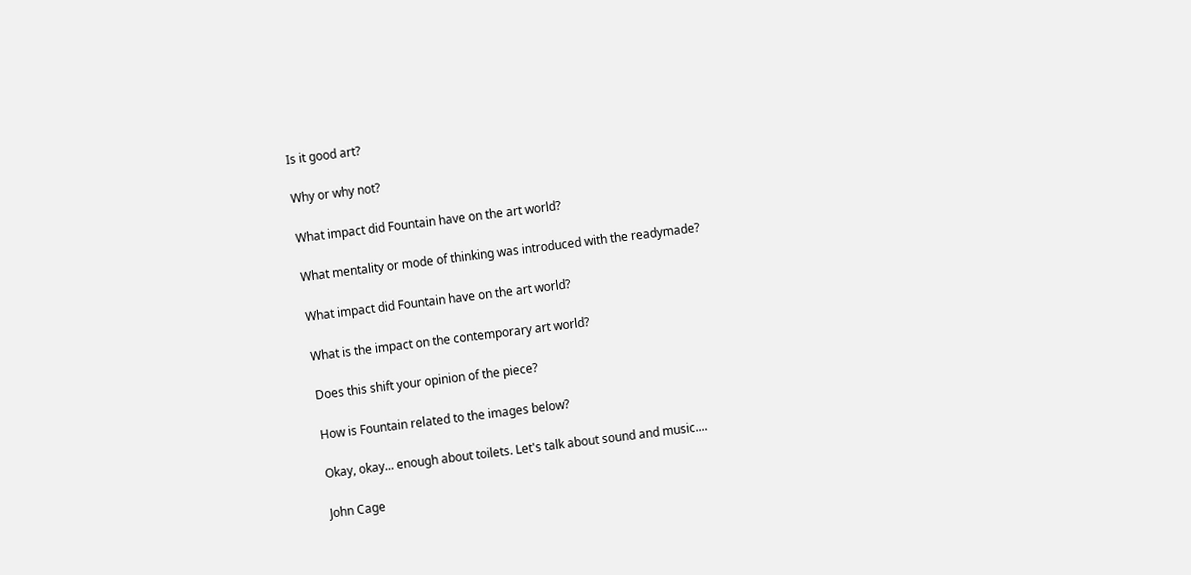Is it good art?

Why or why not?

What impact did Fountain have on the art world?

What mentality or mode of thinking was introduced with the readymade?

What impact did Fountain have on the art world?

What is the impact on the contemporary art world?

Does this shift your opinion of the piece?

How is Fountain related to the images below?

Okay, okay... enough about toilets. Let's talk about sound and music....

John Cage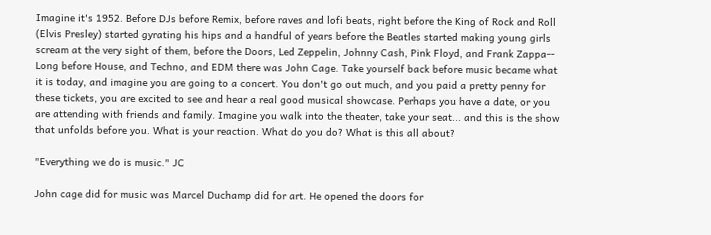Imagine it's 1952. Before DJs before Remix, before raves and lofi beats, right before the King of Rock and Roll (Elvis Presley) started gyrating his hips and a handful of years before the Beatles started making young girls scream at the very sight of them, before the Doors, Led Zeppelin, Johnny Cash, Pink Floyd, and Frank Zappa-- Long before House, and Techno, and EDM there was John Cage. Take yourself back before music became what it is today, and imagine you are going to a concert. You don't go out much, and you paid a pretty penny for these tickets, you are excited to see and hear a real good musical showcase. Perhaps you have a date, or you are attending with friends and family. Imagine you walk into the theater, take your seat... and this is the show that unfolds before you. What is your reaction. What do you do? What is this all about?

"Everything we do is music." JC

John cage did for music was Marcel Duchamp did for art. He opened the doors for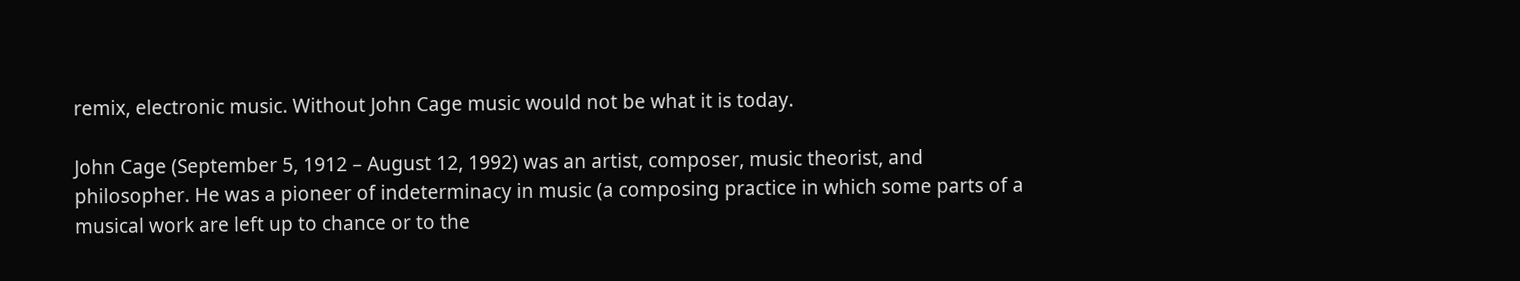remix, electronic music. Without John Cage music would not be what it is today.

John Cage (September 5, 1912 – August 12, 1992) was an artist, composer, music theorist, and philosopher. He was a pioneer of indeterminacy in music (a composing practice in which some parts of a musical work are left up to chance or to the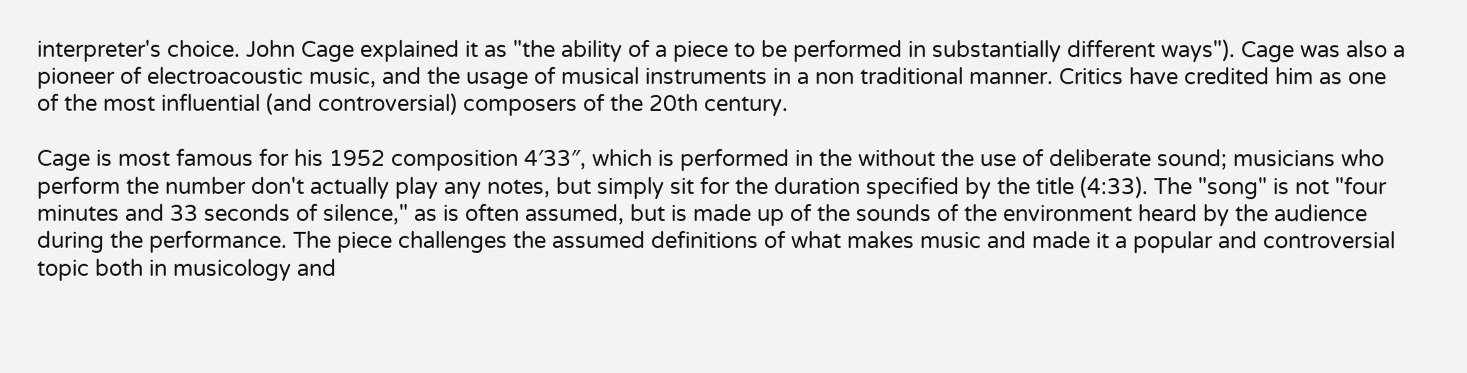interpreter's choice. John Cage explained it as "the ability of a piece to be performed in substantially different ways"). Cage was also a pioneer of electroacoustic music, and the usage of musical instruments in a non traditional manner. Critics have credited him as one of the most influential (and controversial) composers of the 20th century.

Cage is most famous for his 1952 composition 4′33″, which is performed in the without the use of deliberate sound; musicians who perform the number don't actually play any notes, but simply sit for the duration specified by the title (4:33). The "song" is not "four minutes and 33 seconds of silence," as is often assumed, but is made up of the sounds of the environment heard by the audience during the performance. The piece challenges the assumed definitions of what makes music and made it a popular and controversial topic both in musicology and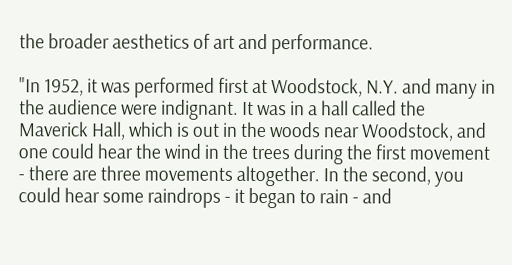the broader aesthetics of art and performance.

"In 1952, it was performed first at Woodstock, N.Y. and many in the audience were indignant. It was in a hall called the Maverick Hall, which is out in the woods near Woodstock, and one could hear the wind in the trees during the first movement - there are three movements altogether. In the second, you could hear some raindrops - it began to rain - and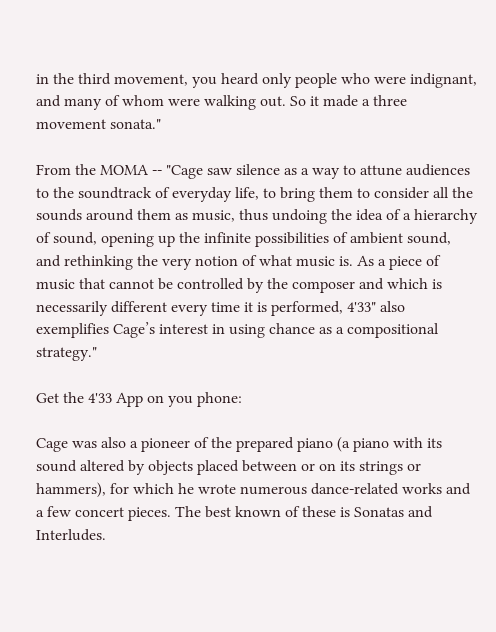in the third movement, you heard only people who were indignant, and many of whom were walking out. So it made a three movement sonata."

From the MOMA -- "Cage saw silence as a way to attune audiences to the soundtrack of everyday life, to bring them to consider all the sounds around them as music, thus undoing the idea of a hierarchy of sound, opening up the infinite possibilities of ambient sound, and rethinking the very notion of what music is. As a piece of music that cannot be controlled by the composer and which is necessarily different every time it is performed, 4'33" also exemplifies Cage’s interest in using chance as a compositional strategy."

Get the 4'33 App on you phone:

Cage was also a pioneer of the prepared piano (a piano with its sound altered by objects placed between or on its strings or hammers), for which he wrote numerous dance-related works and a few concert pieces. The best known of these is Sonatas and Interludes.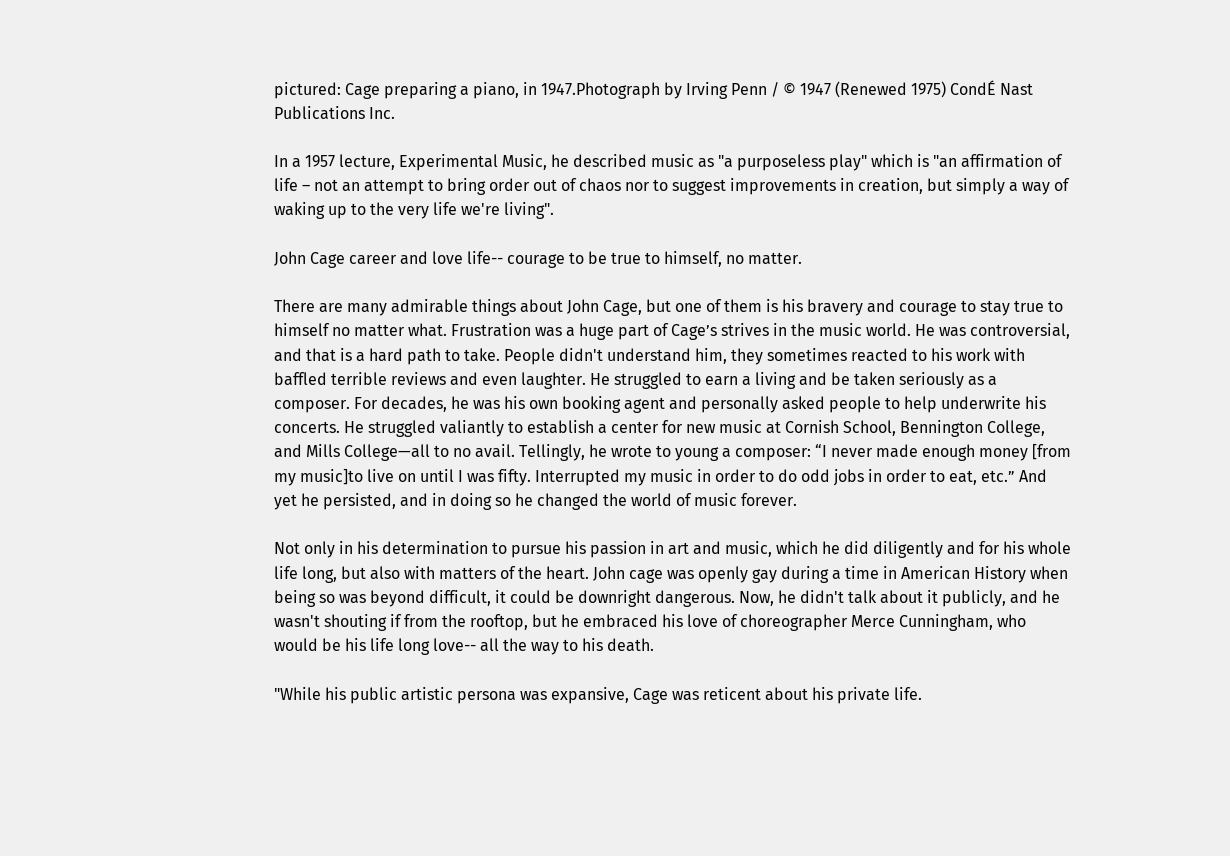pictured: Cage preparing a piano, in 1947.Photograph by Irving Penn / © 1947 (Renewed 1975) CondÉ Nast Publications Inc.

In a 1957 lecture, Experimental Music, he described music as "a purposeless play" which is "an affirmation of life – not an attempt to bring order out of chaos nor to suggest improvements in creation, but simply a way of waking up to the very life we're living".

John Cage career and love life-- courage to be true to himself, no matter.

There are many admirable things about John Cage, but one of them is his bravery and courage to stay true to himself no matter what. Frustration was a huge part of Cage’s strives in the music world. He was controversial, and that is a hard path to take. People didn't understand him, they sometimes reacted to his work with baffled terrible reviews and even laughter. He struggled to earn a living and be taken seriously as a composer. For decades, he was his own booking agent and personally asked people to help underwrite his concerts. He struggled valiantly to establish a center for new music at Cornish School, Bennington College, and Mills College—all to no avail. Tellingly, he wrote to young a composer: “I never made enough money [from my music]to live on until I was fifty. Interrupted my music in order to do odd jobs in order to eat, etc.” And yet he persisted, and in doing so he changed the world of music forever.

Not only in his determination to pursue his passion in art and music, which he did diligently and for his whole life long, but also with matters of the heart. John cage was openly gay during a time in American History when being so was beyond difficult, it could be downright dangerous. Now, he didn't talk about it publicly, and he wasn't shouting if from the rooftop, but he embraced his love of choreographer Merce Cunningham, who would be his life long love-- all the way to his death.

"While his public artistic persona was expansive, Cage was reticent about his private life.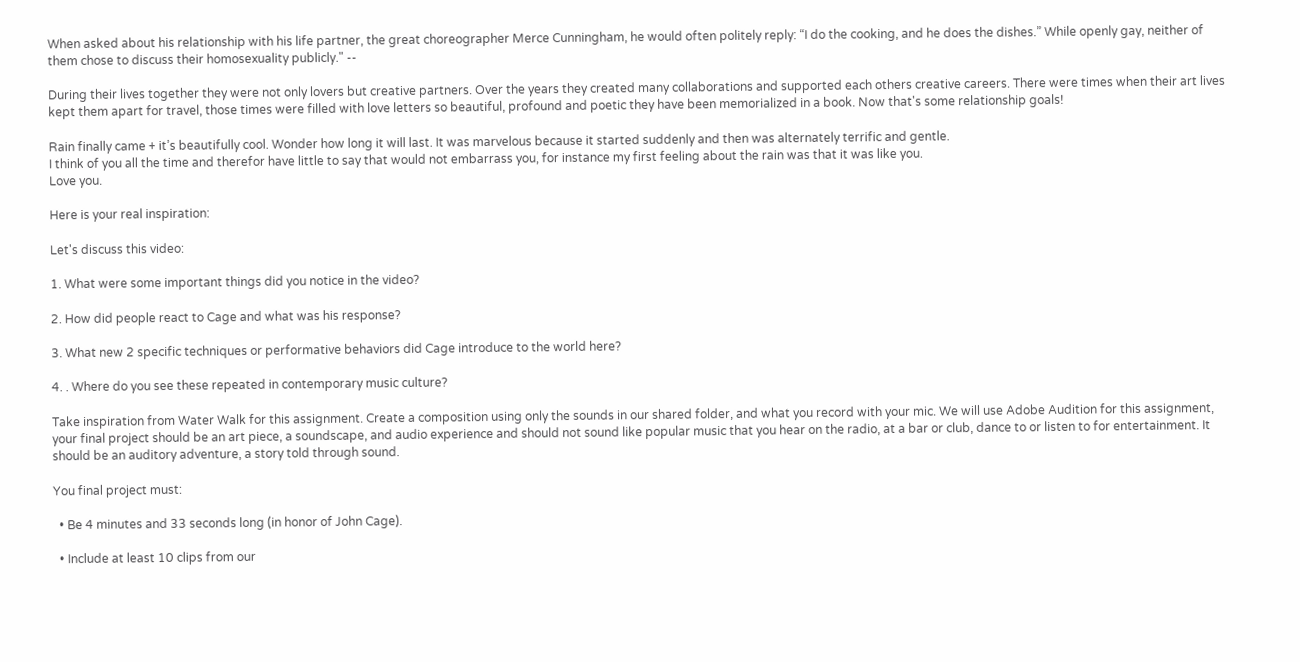When asked about his relationship with his life partner, the great choreographer Merce Cunningham, he would often politely reply: “I do the cooking, and he does the dishes.” While openly gay, neither of them chose to discuss their homosexuality publicly." --

During their lives together they were not only lovers but creative partners. Over the years they created many collaborations and supported each others creative careers. There were times when their art lives kept them apart for travel, those times were filled with love letters so beautiful, profound and poetic they have been memorialized in a book. Now that's some relationship goals!

Rain finally came + it’s beautifully cool. Wonder how long it will last. It was marvelous because it started suddenly and then was alternately terrific and gentle.
I think of you all the time and therefor have little to say that would not embarrass you, for instance my first feeling about the rain was that it was like you.
Love you.

Here is your real inspiration:

Let's discuss this video:

1. What were some important things did you notice in the video?

2. How did people react to Cage and what was his response?

3. What new 2 specific techniques or performative behaviors did Cage introduce to the world here?

4. . Where do you see these repeated in contemporary music culture?

Take inspiration from Water Walk for this assignment. Create a composition using only the sounds in our shared folder, and what you record with your mic. We will use Adobe Audition for this assignment, your final project should be an art piece, a soundscape, and audio experience and should not sound like popular music that you hear on the radio, at a bar or club, dance to or listen to for entertainment. It should be an auditory adventure, a story told through sound.

You final project must:

  • Be 4 minutes and 33 seconds long (in honor of John Cage).

  • Include at least 10 clips from our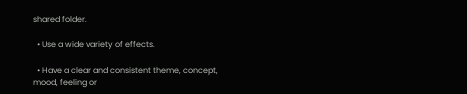shared folder.

  • Use a wide variety of effects.

  • Have a clear and consistent theme, concept, mood, feeling or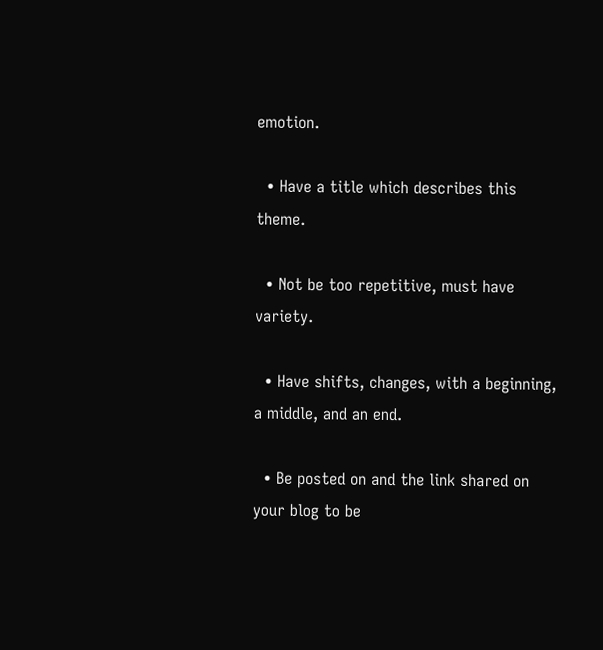emotion.

  • Have a title which describes this theme.

  • Not be too repetitive, must have variety.

  • Have shifts, changes, with a beginning, a middle, and an end.

  • Be posted on and the link shared on your blog to be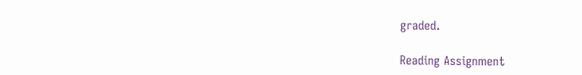graded.

Reading Assignment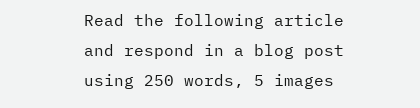Read the following article and respond in a blog post using 250 words, 5 images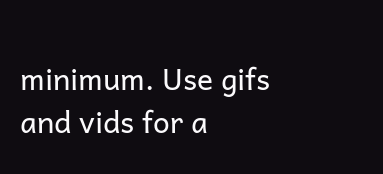minimum. Use gifs and vids for a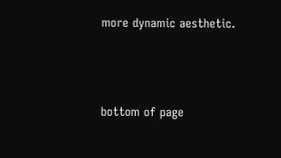more dynamic aesthetic.



bottom of page